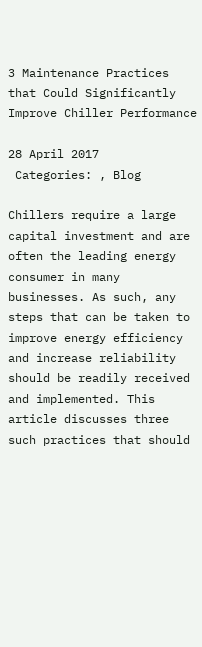3 Maintenance Practices that Could Significantly Improve Chiller Performance

28 April 2017
 Categories: , Blog

Chillers require a large capital investment and are often the leading energy consumer in many businesses. As such, any steps that can be taken to improve energy efficiency and increase reliability should be readily received and implemented. This article discusses three such practices that should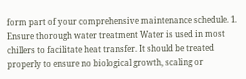form part of your comprehensive maintenance schedule. 1. Ensure thorough water treatment Water is used in most chillers to facilitate heat transfer. It should be treated properly to ensure no biological growth, scaling or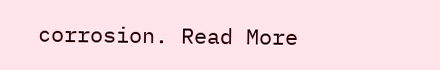corrosion. Read More